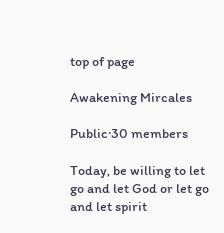top of page

Awakening Mircales

Public·30 members

Today, be willing to let go and let God or let go and let spirit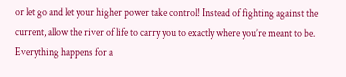or let go and let your higher power take control! Instead of fighting against the current, allow the river of life to carry you to exactly where you’re meant to be. Everything happens for a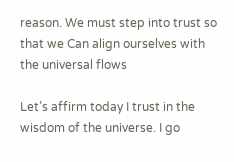reason. We must step into trust so that we Can align ourselves with the universal flows

Let’s affirm today I trust in the wisdom of the universe. I go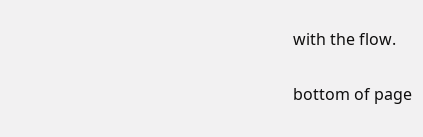with the flow.

bottom of page